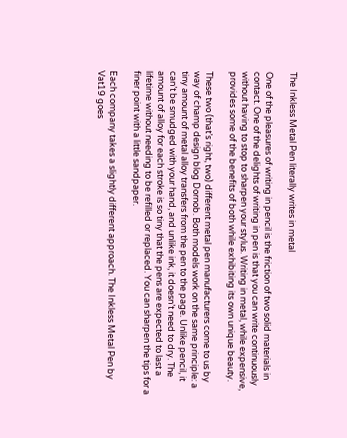The Inkless Metal Pen literally writes in metal

One of the pleasures of writing in pencil is the friction of two solid materials in contact. One of the delights of writing in pen is that you can write continuously without having to stop to sharpen your stylus. Writing in metal, while expensive, provides some of the benefits of both while exhibiting its own unique beauty.

These two (that’s right, two) different metal pen manufacturers come to us by way of champ design blog Dornob. Both models work on the same principle: a tiny amount of metal alloy transfers from the pen to the page. Unlike pencil, it can’t be smudged with your hand, and unlike ink, it doesn’t need to dry. The amount of alloy for each stroke is so tiny that the pens are expected to last a lifetime without needing to be refilled or replaced. You can sharpen the tips for a finer point with a little sandpaper.

Each company takes a slightly different approach. The Inkless Metal Pen by Vat19 goes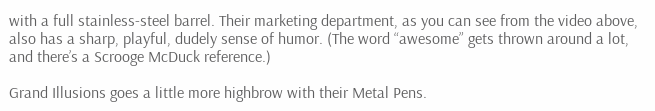with a full stainless-steel barrel. Their marketing department, as you can see from the video above, also has a sharp, playful, dudely sense of humor. (The word “awesome” gets thrown around a lot, and there’s a Scrooge McDuck reference.)

Grand Illusions goes a little more highbrow with their Metal Pens.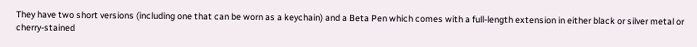They have two short versions (including one that can be worn as a keychain) and a Beta Pen which comes with a full-length extension in either black or silver metal or cherry-stained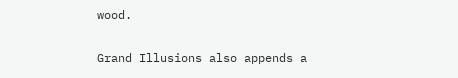wood.

Grand Illusions also appends a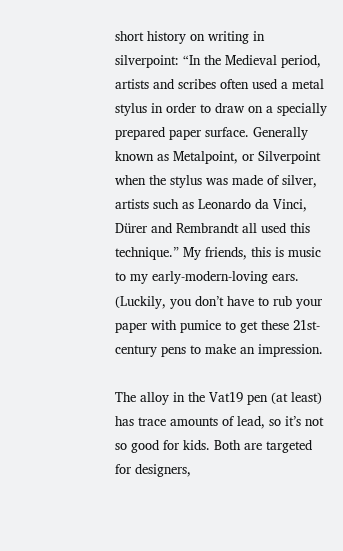short history on writing in silverpoint: “In the Medieval period, artists and scribes often used a metal stylus in order to draw on a specially prepared paper surface. Generally known as Metalpoint, or Silverpoint when the stylus was made of silver, artists such as Leonardo da Vinci, Dürer and Rembrandt all used this technique.” My friends, this is music to my early-modern-loving ears. (Luckily, you don’t have to rub your paper with pumice to get these 21st-century pens to make an impression.

The alloy in the Vat19 pen (at least) has trace amounts of lead, so it’s not so good for kids. Both are targeted for designers,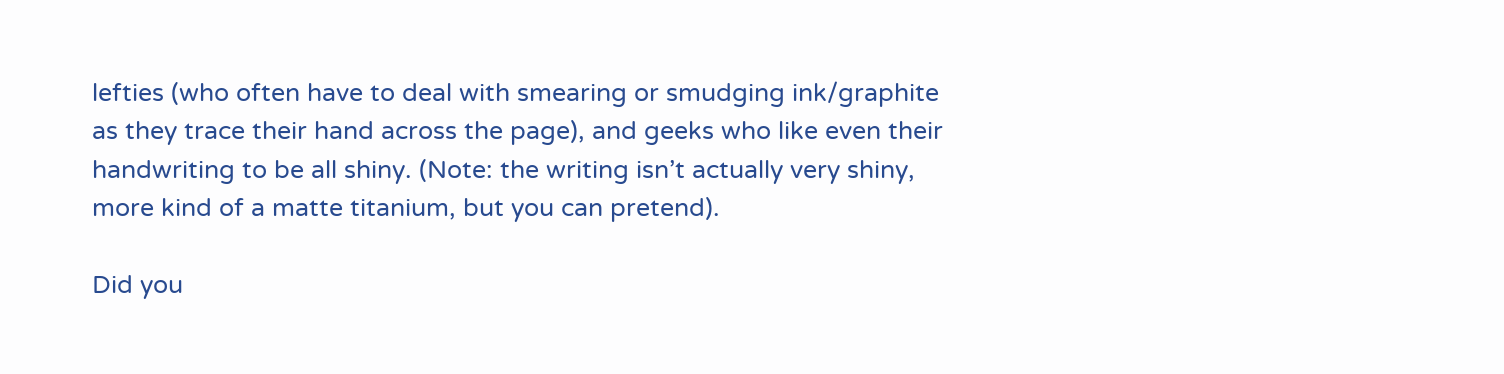lefties (who often have to deal with smearing or smudging ink/graphite as they trace their hand across the page), and geeks who like even their handwriting to be all shiny. (Note: the writing isn’t actually very shiny, more kind of a matte titanium, but you can pretend).

Did you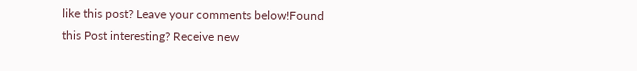like this post? Leave your comments below!Found this Post interesting? Receive new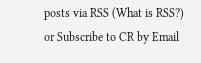posts via RSS (What is RSS?) or Subscribe to CR by Email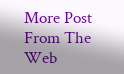More Post From The Web